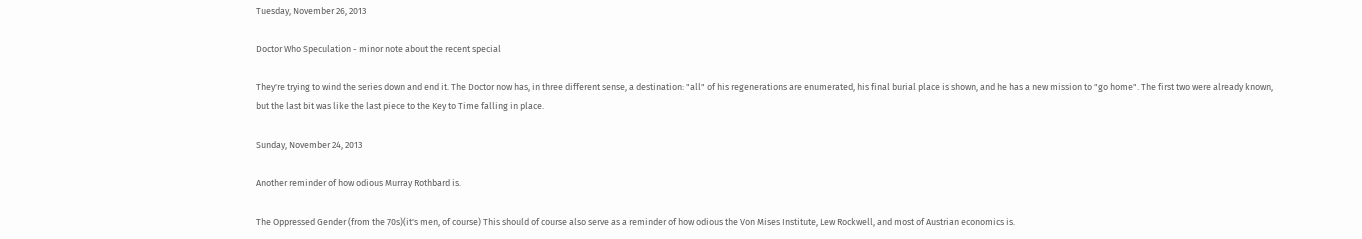Tuesday, November 26, 2013

Doctor Who Speculation - minor note about the recent special

They're trying to wind the series down and end it. The Doctor now has, in three different sense, a destination: "all" of his regenerations are enumerated, his final burial place is shown, and he has a new mission to "go home". The first two were already known, but the last bit was like the last piece to the Key to Time falling in place.

Sunday, November 24, 2013

Another reminder of how odious Murray Rothbard is.

The Oppressed Gender (from the 70s)(it's men, of course) This should of course also serve as a reminder of how odious the Von Mises Institute, Lew Rockwell, and most of Austrian economics is.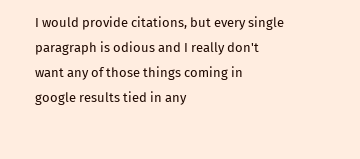I would provide citations, but every single paragraph is odious and I really don't want any of those things coming in google results tied in any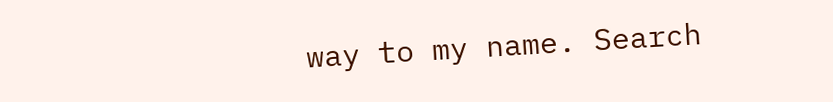way to my name. Search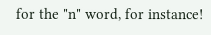for the "n" word, for instance!